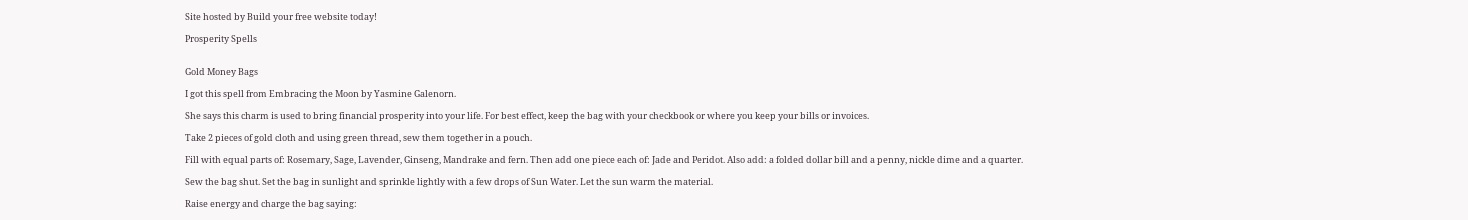Site hosted by Build your free website today!

Prosperity Spells


Gold Money Bags

I got this spell from Embracing the Moon by Yasmine Galenorn.

She says this charm is used to bring financial prosperity into your life. For best effect, keep the bag with your checkbook or where you keep your bills or invoices.

Take 2 pieces of gold cloth and using green thread, sew them together in a pouch.

Fill with equal parts of: Rosemary, Sage, Lavender, Ginseng, Mandrake and fern. Then add one piece each of: Jade and Peridot. Also add: a folded dollar bill and a penny, nickle dime and a quarter.

Sew the bag shut. Set the bag in sunlight and sprinkle lightly with a few drops of Sun Water. Let the sun warm the material.

Raise energy and charge the bag saying: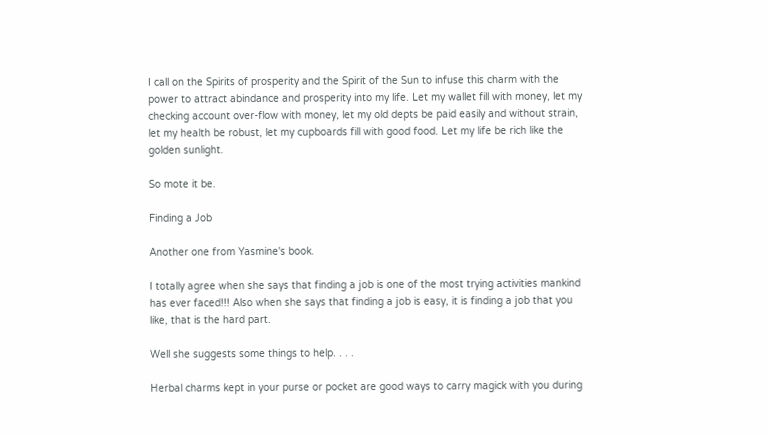I call on the Spirits of prosperity and the Spirit of the Sun to infuse this charm with the power to attract abindance and prosperity into my life. Let my wallet fill with money, let my checking account over-flow with money, let my old depts be paid easily and without strain, let my health be robust, let my cupboards fill with good food. Let my life be rich like the golden sunlight.

So mote it be.

Finding a Job

Another one from Yasmine's book.

I totally agree when she says that finding a job is one of the most trying activities mankind has ever faced!!! Also when she says that finding a job is easy, it is finding a job that you like, that is the hard part.

Well she suggests some things to help. . . .

Herbal charms kept in your purse or pocket are good ways to carry magick with you during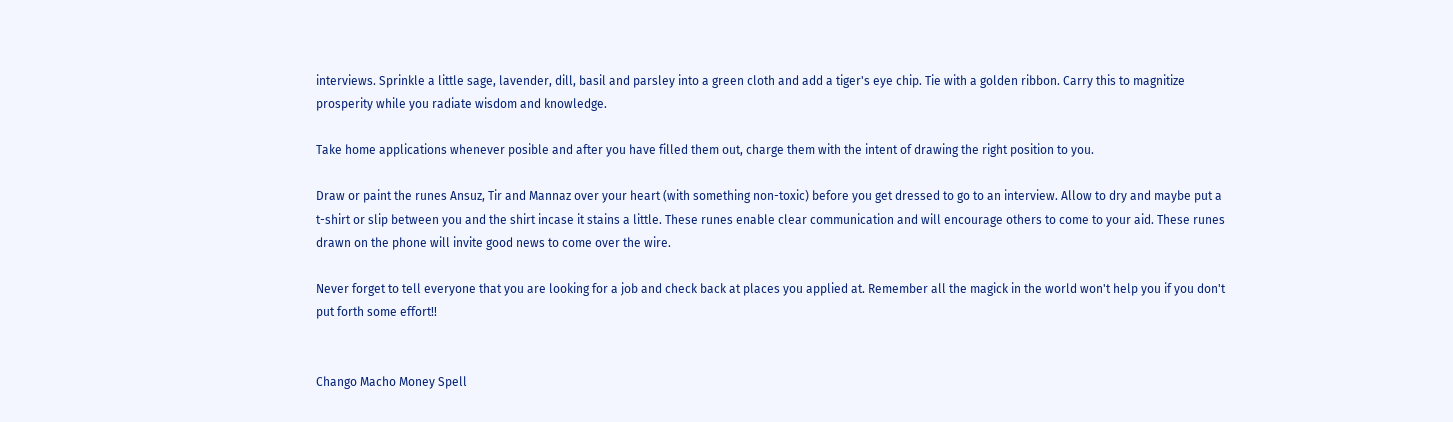interviews. Sprinkle a little sage, lavender, dill, basil and parsley into a green cloth and add a tiger's eye chip. Tie with a golden ribbon. Carry this to magnitize prosperity while you radiate wisdom and knowledge.

Take home applications whenever posible and after you have filled them out, charge them with the intent of drawing the right position to you.

Draw or paint the runes Ansuz, Tir and Mannaz over your heart (with something non-toxic) before you get dressed to go to an interview. Allow to dry and maybe put a t-shirt or slip between you and the shirt incase it stains a little. These runes enable clear communication and will encourage others to come to your aid. These runes drawn on the phone will invite good news to come over the wire.

Never forget to tell everyone that you are looking for a job and check back at places you applied at. Remember all the magick in the world won't help you if you don't put forth some effort!!


Chango Macho Money Spell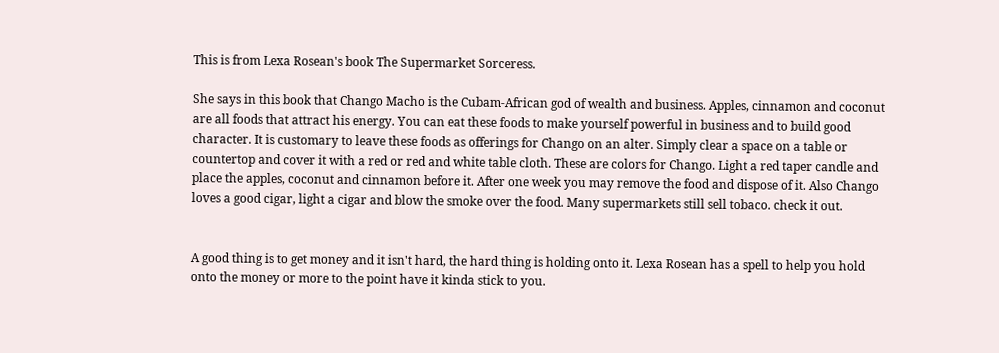This is from Lexa Rosean's book The Supermarket Sorceress.

She says in this book that Chango Macho is the Cubam-African god of wealth and business. Apples, cinnamon and coconut are all foods that attract his energy. You can eat these foods to make yourself powerful in business and to build good character. It is customary to leave these foods as offerings for Chango on an alter. Simply clear a space on a table or countertop and cover it with a red or red and white table cloth. These are colors for Chango. Light a red taper candle and place the apples, coconut and cinnamon before it. After one week you may remove the food and dispose of it. Also Chango loves a good cigar, light a cigar and blow the smoke over the food. Many supermarkets still sell tobaco. check it out.


A good thing is to get money and it isn't hard, the hard thing is holding onto it. Lexa Rosean has a spell to help you hold onto the money or more to the point have it kinda stick to you.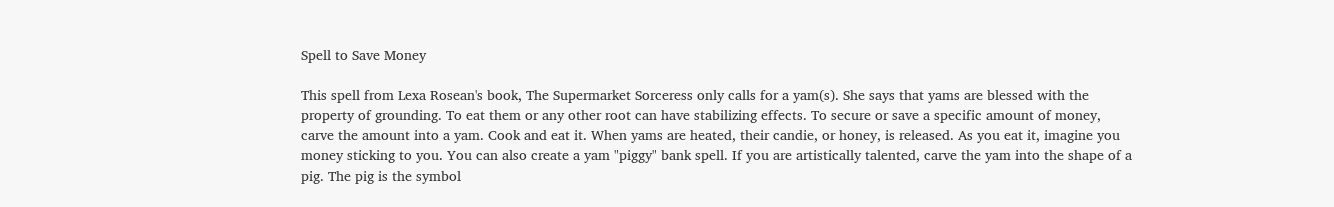Spell to Save Money

This spell from Lexa Rosean's book, The Supermarket Sorceress only calls for a yam(s). She says that yams are blessed with the property of grounding. To eat them or any other root can have stabilizing effects. To secure or save a specific amount of money, carve the amount into a yam. Cook and eat it. When yams are heated, their candie, or honey, is released. As you eat it, imagine you money sticking to you. You can also create a yam "piggy" bank spell. If you are artistically talented, carve the yam into the shape of a pig. The pig is the symbol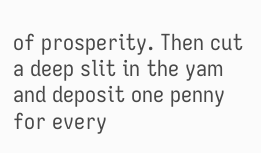of prosperity. Then cut a deep slit in the yam and deposit one penny for every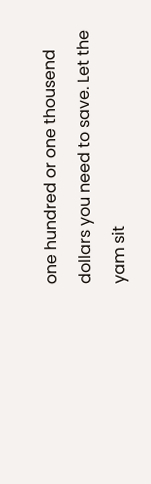one hundred or one thousend dollars you need to save. Let the yam sit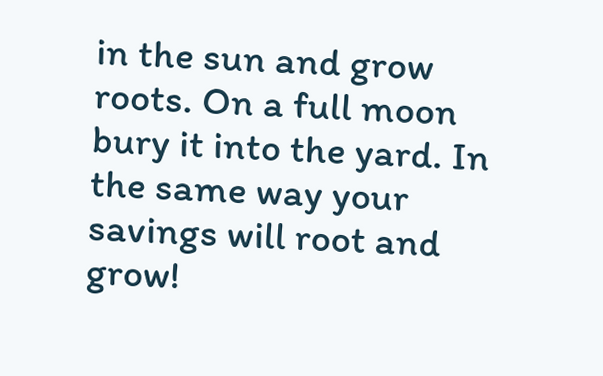in the sun and grow roots. On a full moon bury it into the yard. In the same way your savings will root and grow!